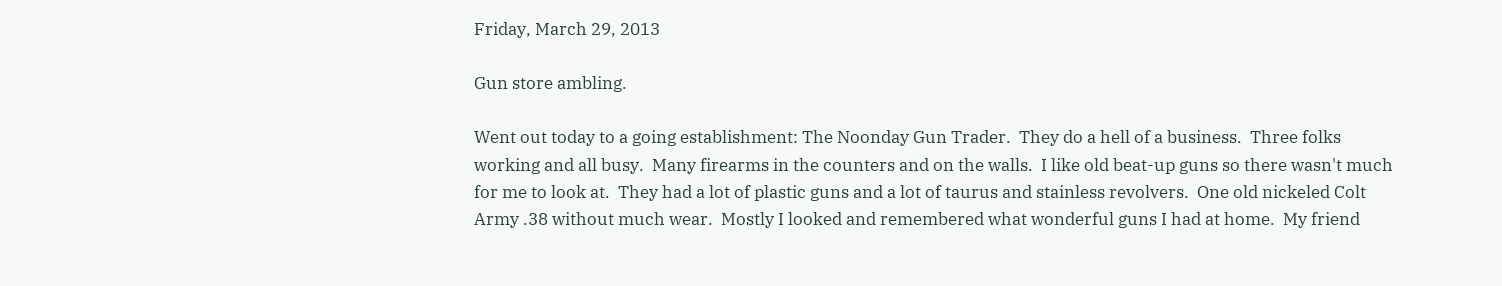Friday, March 29, 2013

Gun store ambling.

Went out today to a going establishment: The Noonday Gun Trader.  They do a hell of a business.  Three folks working and all busy.  Many firearms in the counters and on the walls.  I like old beat-up guns so there wasn't much for me to look at.  They had a lot of plastic guns and a lot of taurus and stainless revolvers.  One old nickeled Colt Army .38 without much wear.  Mostly I looked and remembered what wonderful guns I had at home.  My friend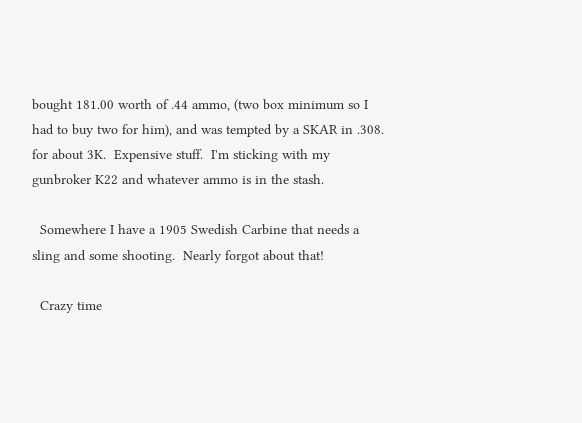bought 181.00 worth of .44 ammo, (two box minimum so I had to buy two for him), and was tempted by a SKAR in .308. for about 3K.  Expensive stuff.  I'm sticking with my gunbroker K22 and whatever ammo is in the stash.

  Somewhere I have a 1905 Swedish Carbine that needs a sling and some shooting.  Nearly forgot about that!

  Crazy time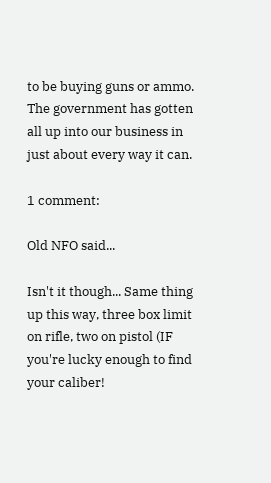to be buying guns or ammo.  The government has gotten all up into our business in just about every way it can.

1 comment:

Old NFO said...

Isn't it though... Same thing up this way, three box limit on rifle, two on pistol (IF you're lucky enough to find your caliber!